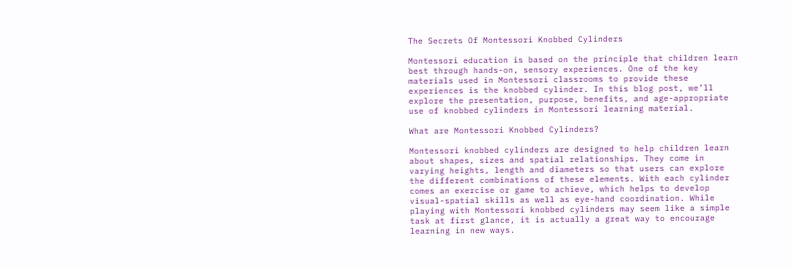The Secrets Of Montessori Knobbed Cylinders

Montessori education is based on the principle that children learn best through hands-on, sensory experiences. One of the key materials used in Montessori classrooms to provide these experiences is the knobbed cylinder. In this blog post, we’ll explore the presentation, purpose, benefits, and age-appropriate use of knobbed cylinders in Montessori learning material.

What are Montessori Knobbed Cylinders?

Montessori knobbed cylinders are designed to help children learn about shapes, sizes and spatial relationships. They come in varying heights, length and diameters so that users can explore the different combinations of these elements. With each cylinder comes an exercise or game to achieve, which helps to develop visual-spatial skills as well as eye-hand coordination. While playing with Montessori knobbed cylinders may seem like a simple task at first glance, it is actually a great way to encourage learning in new ways.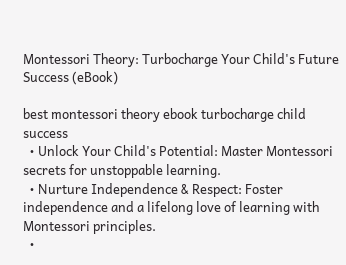Montessori Theory: Turbocharge Your Child's Future Success (eBook)

best montessori theory ebook turbocharge child success
  • Unlock Your Child's Potential: Master Montessori secrets for unstoppable learning.
  • Nurture Independence & Respect: Foster independence and a lifelong love of learning with Montessori principles.
  •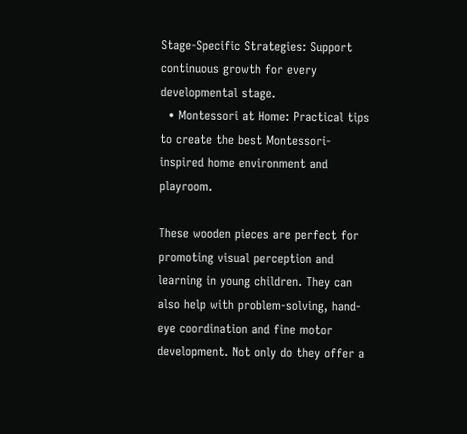Stage-Specific Strategies: Support continuous growth for every developmental stage.
  • Montessori at Home: Practical tips to create the best Montessori-inspired home environment and playroom.

These wooden pieces are perfect for promoting visual perception and learning in young children. They can also help with problem-solving, hand-eye coordination and fine motor development. Not only do they offer a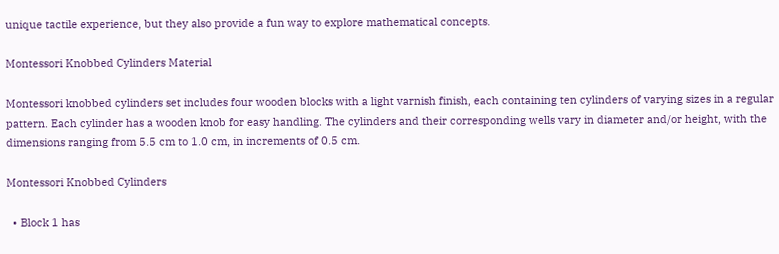unique tactile experience, but they also provide a fun way to explore mathematical concepts.

Montessori Knobbed Cylinders Material

Montessori knobbed cylinders set includes four wooden blocks with a light varnish finish, each containing ten cylinders of varying sizes in a regular pattern. Each cylinder has a wooden knob for easy handling. The cylinders and their corresponding wells vary in diameter and/or height, with the dimensions ranging from 5.5 cm to 1.0 cm, in increments of 0.5 cm.

Montessori Knobbed Cylinders

  • Block 1 has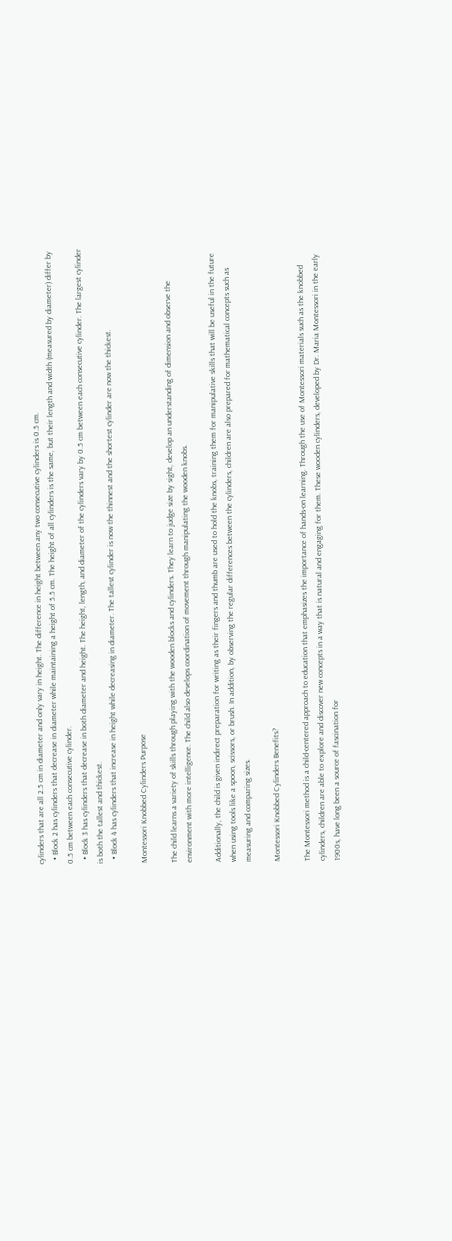cylinders that are all 2.5 cm in diameter and only vary in height. The difference in height between any two consecutive cylinders is 0.5 cm.
  • Block 2 has cylinders that decrease in diameter while maintaining a height of 5.5 cm. The height of all cylinders is the same, but their length and width (measured by diameter) differ by 0.5 cm between each consecutive cylinder.
  • Block 3 has cylinders that decrease in both diameter and height. The height, length, and diameter of the cylinders vary by 0.5 cm between each consecutive cylinder. The largest cylinder is both the tallest and thickest.
  • Block 4 has cylinders that increase in height while decreasing in diameter. The tallest cylinder is now the thinnest and the shortest cylinder are now the thickest.

Montessori Knobbed Cylinders Purpose

The child learns a variety of skills through playing with the wooden blocks and cylinders. They learn to judge size by sight, develop an understanding of dimension and observe the environment with more intelligence. The child also develops coordination of movement through manipulating the wooden knobs.

Additionally, the child is given indirect preparation for writing as their fingers and thumb are used to hold the knobs, training them for manipulative skills that will be useful in the future when using tools like a spoon, scissors, or brush. In addition, by observing the regular differences between the cylinders, children are also prepared for mathematical concepts such as measuring and comparing sizes.

Montessori Knobbed Cylinders Benefits?

The Montessori method is a child-centered approach to education that emphasizes the importance of hands-on learning. Through the use of Montessori materials such as the knobbed cylinders, children are able to explore and discover new concepts in a way that is natural and engaging for them. These wooden cylinders, developed by Dr. Maria Montessori in the early 1900s, have long been a source of fascination for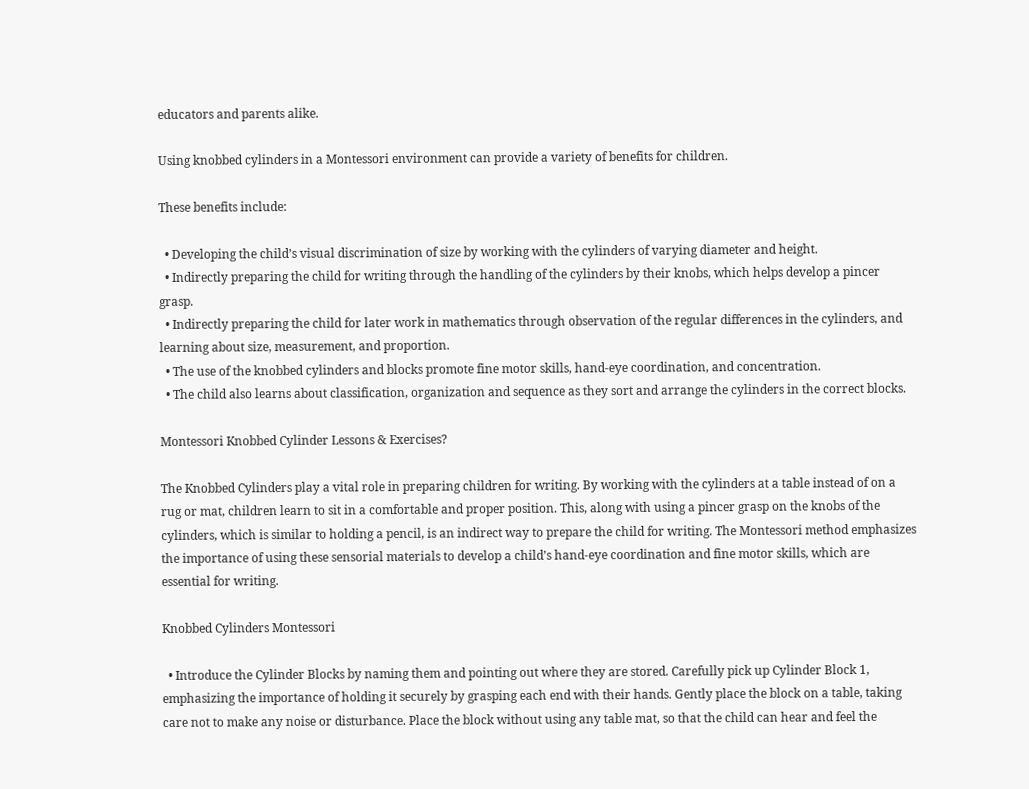educators and parents alike.

Using knobbed cylinders in a Montessori environment can provide a variety of benefits for children.

These benefits include:

  • Developing the child’s visual discrimination of size by working with the cylinders of varying diameter and height.
  • Indirectly preparing the child for writing through the handling of the cylinders by their knobs, which helps develop a pincer grasp.
  • Indirectly preparing the child for later work in mathematics through observation of the regular differences in the cylinders, and learning about size, measurement, and proportion.
  • The use of the knobbed cylinders and blocks promote fine motor skills, hand-eye coordination, and concentration.
  • The child also learns about classification, organization and sequence as they sort and arrange the cylinders in the correct blocks.

Montessori Knobbed Cylinder Lessons & Exercises?

The Knobbed Cylinders play a vital role in preparing children for writing. By working with the cylinders at a table instead of on a rug or mat, children learn to sit in a comfortable and proper position. This, along with using a pincer grasp on the knobs of the cylinders, which is similar to holding a pencil, is an indirect way to prepare the child for writing. The Montessori method emphasizes the importance of using these sensorial materials to develop a child’s hand-eye coordination and fine motor skills, which are essential for writing.

Knobbed Cylinders Montessori

  • Introduce the Cylinder Blocks by naming them and pointing out where they are stored. Carefully pick up Cylinder Block 1, emphasizing the importance of holding it securely by grasping each end with their hands. Gently place the block on a table, taking care not to make any noise or disturbance. Place the block without using any table mat, so that the child can hear and feel the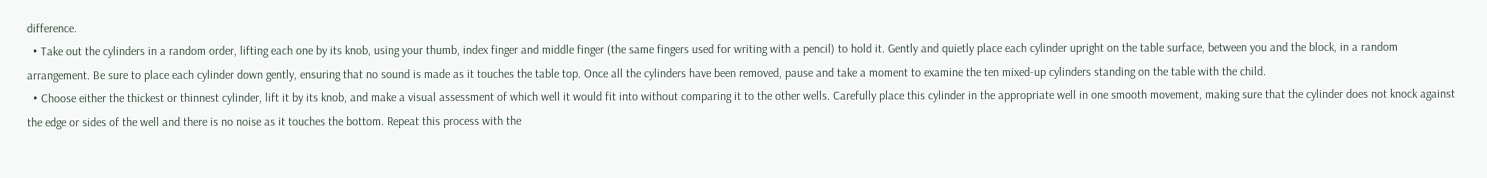difference.
  • Take out the cylinders in a random order, lifting each one by its knob, using your thumb, index finger and middle finger (the same fingers used for writing with a pencil) to hold it. Gently and quietly place each cylinder upright on the table surface, between you and the block, in a random arrangement. Be sure to place each cylinder down gently, ensuring that no sound is made as it touches the table top. Once all the cylinders have been removed, pause and take a moment to examine the ten mixed-up cylinders standing on the table with the child.
  • Choose either the thickest or thinnest cylinder, lift it by its knob, and make a visual assessment of which well it would fit into without comparing it to the other wells. Carefully place this cylinder in the appropriate well in one smooth movement, making sure that the cylinder does not knock against the edge or sides of the well and there is no noise as it touches the bottom. Repeat this process with the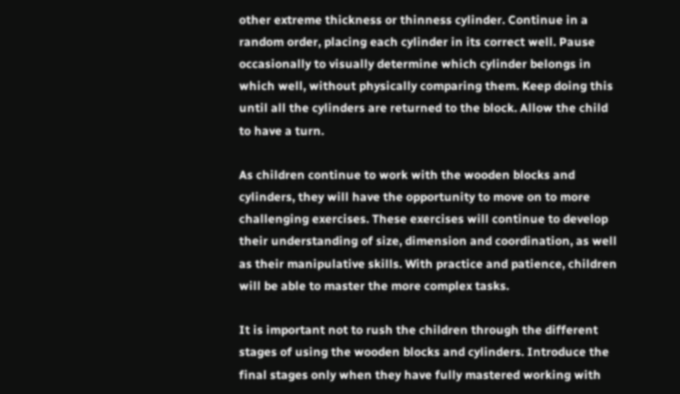other extreme thickness or thinness cylinder. Continue in a random order, placing each cylinder in its correct well. Pause occasionally to visually determine which cylinder belongs in which well, without physically comparing them. Keep doing this until all the cylinders are returned to the block. Allow the child to have a turn.

As children continue to work with the wooden blocks and cylinders, they will have the opportunity to move on to more challenging exercises. These exercises will continue to develop their understanding of size, dimension and coordination, as well as their manipulative skills. With practice and patience, children will be able to master the more complex tasks.

It is important not to rush the children through the different stages of using the wooden blocks and cylinders. Introduce the final stages only when they have fully mastered working with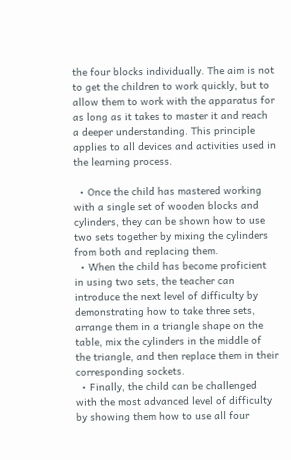the four blocks individually. The aim is not to get the children to work quickly, but to allow them to work with the apparatus for as long as it takes to master it and reach a deeper understanding. This principle applies to all devices and activities used in the learning process.

  • Once the child has mastered working with a single set of wooden blocks and cylinders, they can be shown how to use two sets together by mixing the cylinders from both and replacing them.
  • When the child has become proficient in using two sets, the teacher can introduce the next level of difficulty by demonstrating how to take three sets, arrange them in a triangle shape on the table, mix the cylinders in the middle of the triangle, and then replace them in their corresponding sockets.
  • Finally, the child can be challenged with the most advanced level of difficulty by showing them how to use all four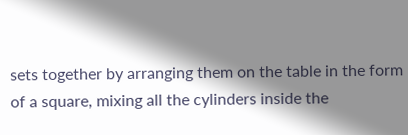sets together by arranging them on the table in the form of a square, mixing all the cylinders inside the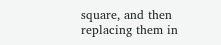square, and then replacing them in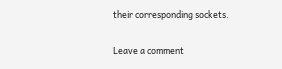their corresponding sockets.

Leave a comment